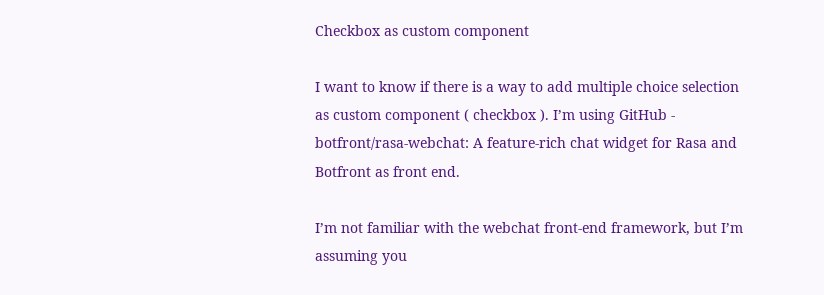Checkbox as custom component

I want to know if there is a way to add multiple choice selection as custom component ( checkbox ). I’m using GitHub - botfront/rasa-webchat: A feature-rich chat widget for Rasa and Botfront as front end.

I’m not familiar with the webchat front-end framework, but I’m assuming you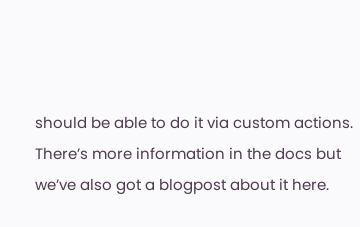should be able to do it via custom actions. There’s more information in the docs but we’ve also got a blogpost about it here.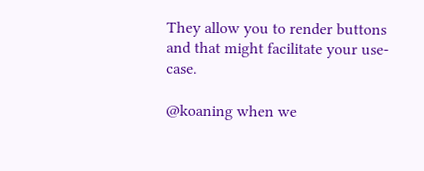They allow you to render buttons and that might facilitate your use-case.

@koaning when we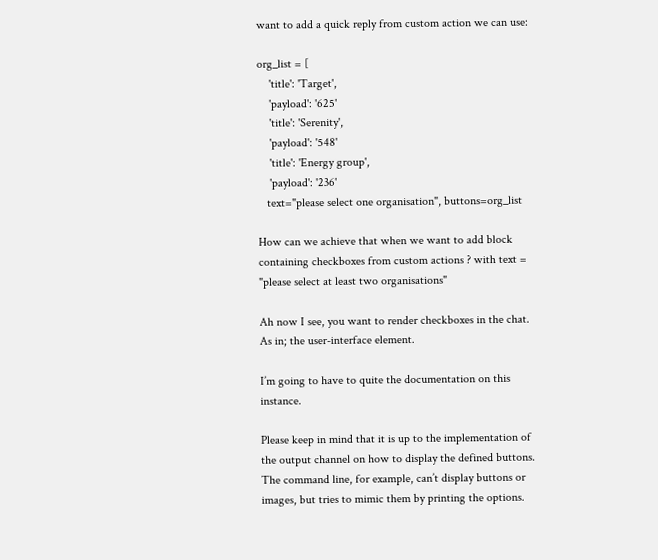want to add a quick reply from custom action we can use:

org_list = [
    'title': 'Target',
    'payload': '625'
    'title': 'Serenity',
    'payload': '548'
    'title': 'Energy group',
    'payload': '236'
   text="please select one organisation", buttons=org_list

How can we achieve that when we want to add block containing checkboxes from custom actions ? with text = "please select at least two organisations"

Ah now I see, you want to render checkboxes in the chat. As in; the user-interface element.

I’m going to have to quite the documentation on this instance.

Please keep in mind that it is up to the implementation of the output channel on how to display the defined buttons. The command line, for example, can’t display buttons or images, but tries to mimic them by printing the options.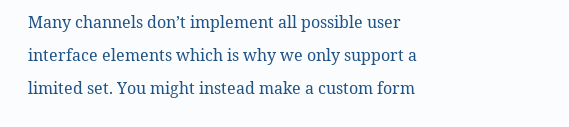Many channels don’t implement all possible user interface elements which is why we only support a limited set. You might instead make a custom form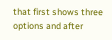that first shows three options and after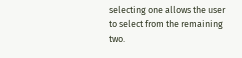selecting one allows the user to select from the remaining two.